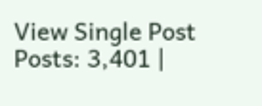View Single Post
Posts: 3,401 |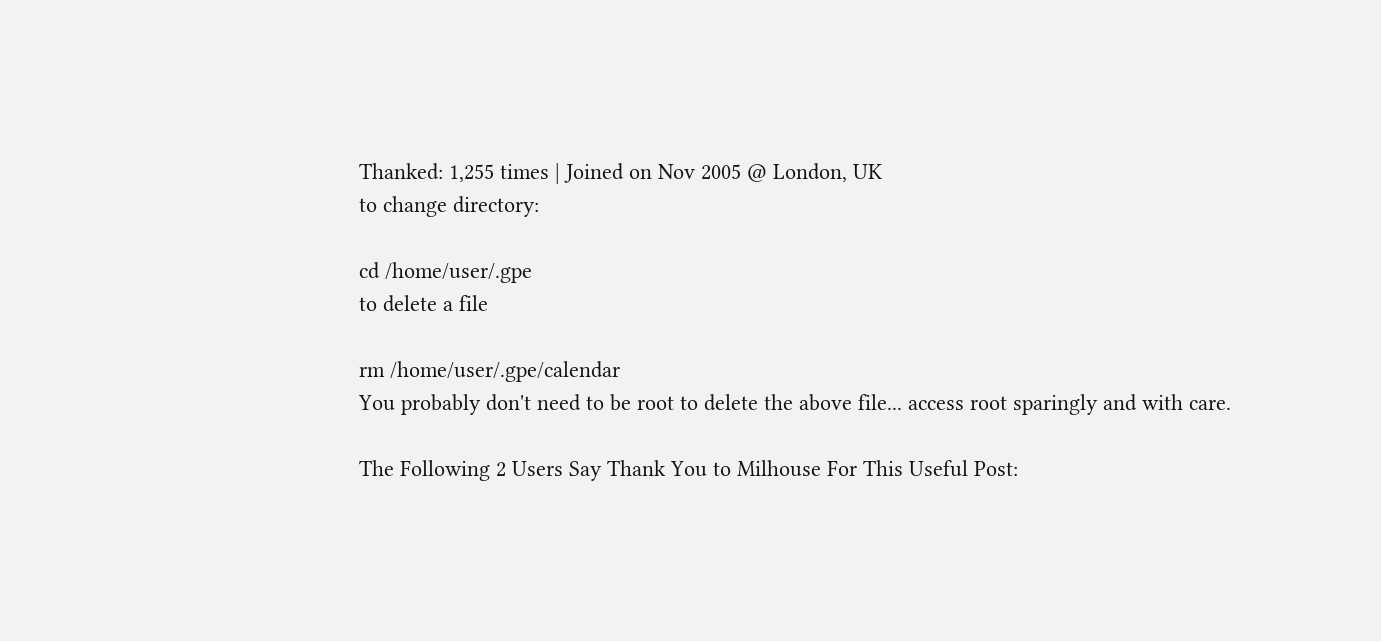Thanked: 1,255 times | Joined on Nov 2005 @ London, UK
to change directory:

cd /home/user/.gpe
to delete a file

rm /home/user/.gpe/calendar
You probably don't need to be root to delete the above file... access root sparingly and with care.

The Following 2 Users Say Thank You to Milhouse For This Useful Post: